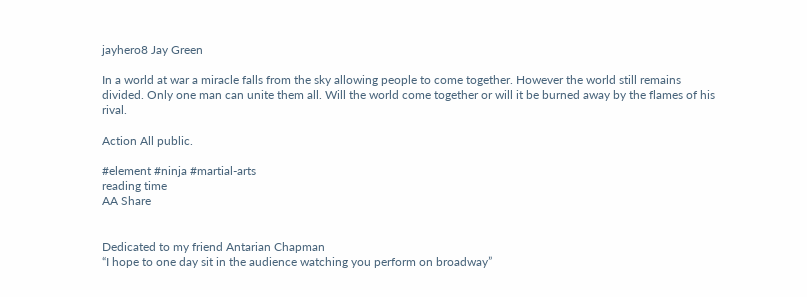jayhero8 Jay Green

In a world at war a miracle falls from the sky allowing people to come together. However the world still remains divided. Only one man can unite them all. Will the world come together or will it be burned away by the flames of his rival.

Action All public.

#element #ninja #martial-arts
reading time
AA Share


Dedicated to my friend Antarian Chapman
“I hope to one day sit in the audience watching you perform on broadway”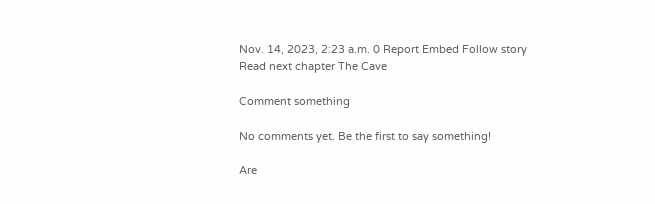Nov. 14, 2023, 2:23 a.m. 0 Report Embed Follow story
Read next chapter The Cave

Comment something

No comments yet. Be the first to say something!

Are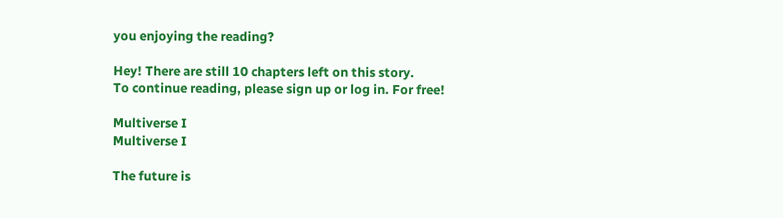you enjoying the reading?

Hey! There are still 10 chapters left on this story.
To continue reading, please sign up or log in. For free!

Multiverse I
Multiverse I

The future is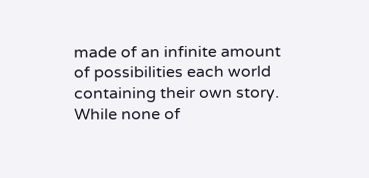made of an infinite amount of possibilities each world containing their own story. While none of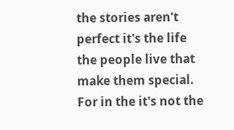the stories aren't perfect it's the life the people live that make them special. For in the it's not the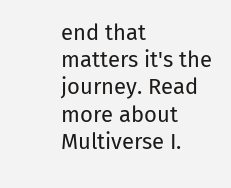end that matters it's the journey. Read more about Multiverse I.